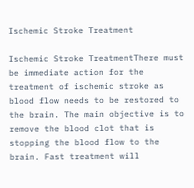Ischemic Stroke Treatment

Ischemic Stroke TreatmentThere must be immediate action for the treatment of ischemic stroke as blood flow needs to be restored to the brain. The main objective is to remove the blood clot that is stopping the blood flow to the brain. Fast treatment will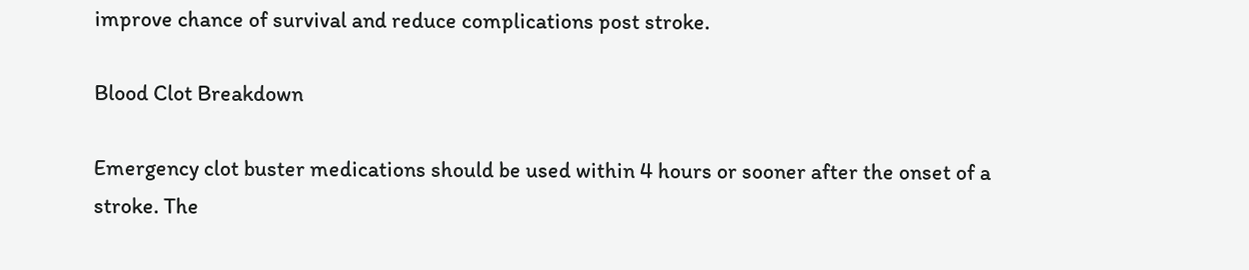improve chance of survival and reduce complications post stroke.

Blood Clot Breakdown

Emergency clot buster medications should be used within 4 hours or sooner after the onset of a stroke. The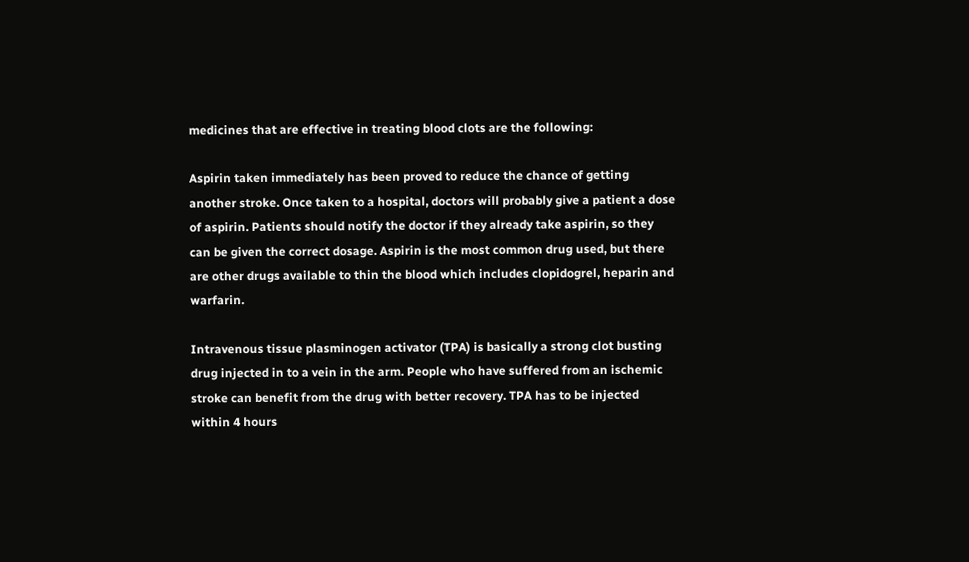medicines that are effective in treating blood clots are the following:

Aspirin taken immediately has been proved to reduce the chance of getting another stroke. Once taken to a hospital, doctors will probably give a patient a dose of aspirin. Patients should notify the doctor if they already take aspirin, so they can be given the correct dosage. Aspirin is the most common drug used, but there are other drugs available to thin the blood which includes clopidogrel, heparin and warfarin.

Intravenous tissue plasminogen activator (TPA) is basically a strong clot busting drug injected in to a vein in the arm. People who have suffered from an ischemic stroke can benefit from the drug with better recovery. TPA has to be injected within 4 hours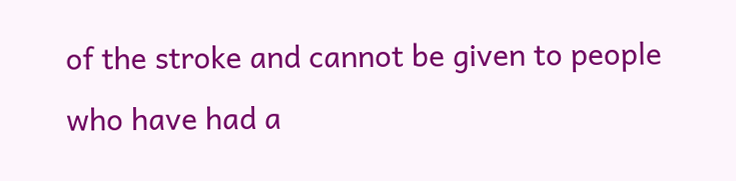of the stroke and cannot be given to people who have had a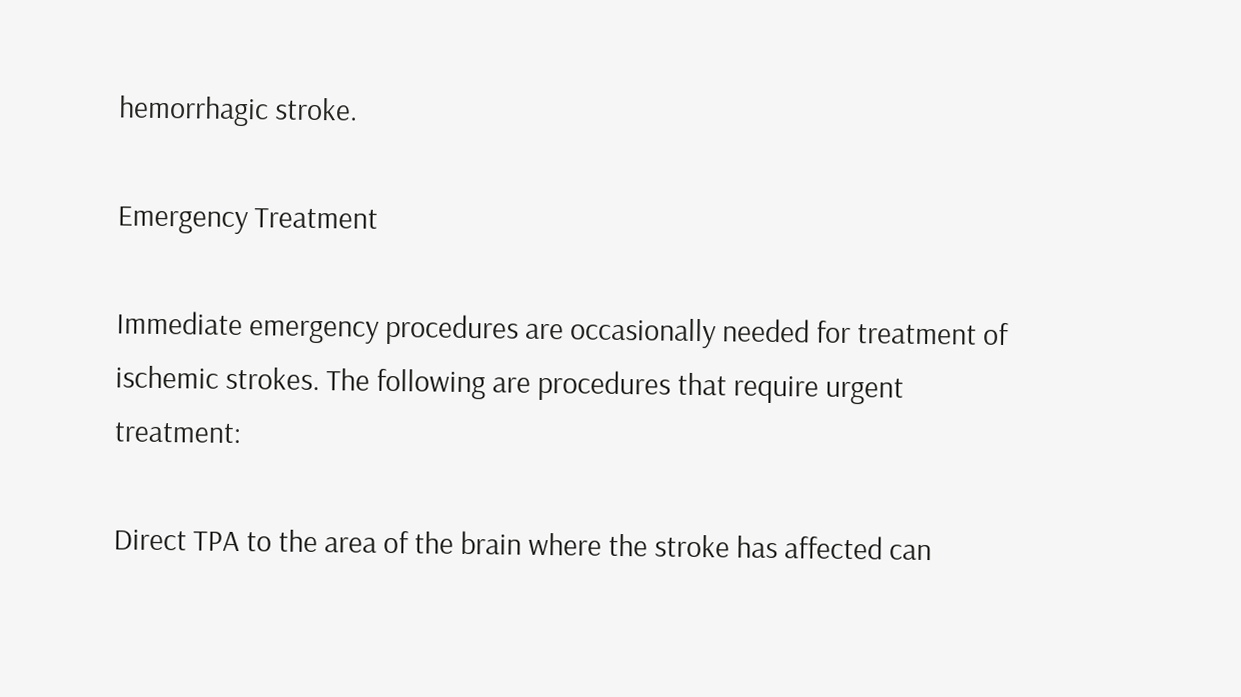hemorrhagic stroke.

Emergency Treatment

Immediate emergency procedures are occasionally needed for treatment of ischemic strokes. The following are procedures that require urgent treatment:

Direct TPA to the area of the brain where the stroke has affected can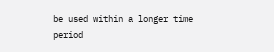be used within a longer time period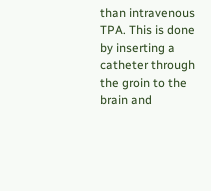than intravenous TPA. This is done by inserting a catheter through the groin to the brain and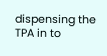dispensing the TPA in to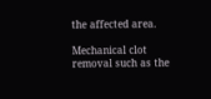the affected area.

Mechanical clot removal such as the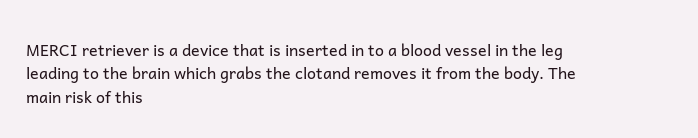MERCI retriever is a device that is inserted in to a blood vessel in the leg leading to the brain which grabs the clotand removes it from the body. The main risk of this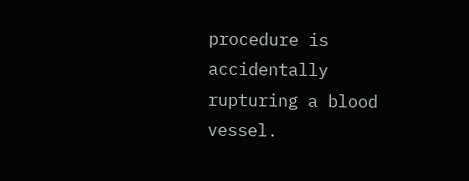procedure is accidentally rupturing a blood vessel.